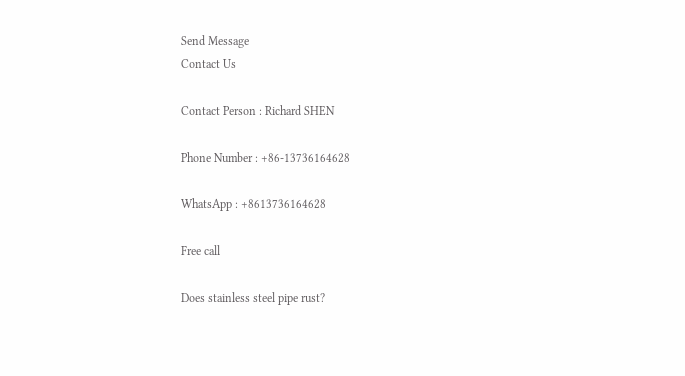Send Message
Contact Us

Contact Person : Richard SHEN

Phone Number : +86-13736164628

WhatsApp : +8613736164628

Free call

Does stainless steel pipe rust?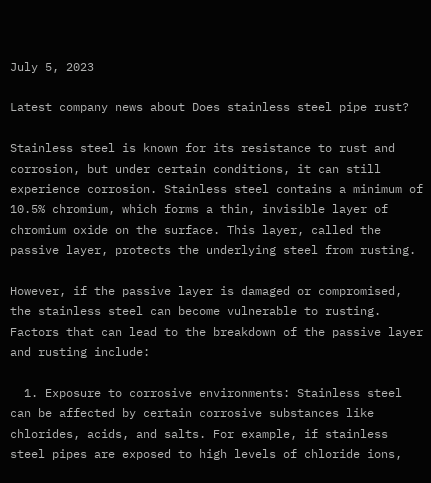July 5, 2023

Latest company news about Does stainless steel pipe rust?

Stainless steel is known for its resistance to rust and corrosion, but under certain conditions, it can still experience corrosion. Stainless steel contains a minimum of 10.5% chromium, which forms a thin, invisible layer of chromium oxide on the surface. This layer, called the passive layer, protects the underlying steel from rusting.

However, if the passive layer is damaged or compromised, the stainless steel can become vulnerable to rusting. Factors that can lead to the breakdown of the passive layer and rusting include:

  1. Exposure to corrosive environments: Stainless steel can be affected by certain corrosive substances like chlorides, acids, and salts. For example, if stainless steel pipes are exposed to high levels of chloride ions,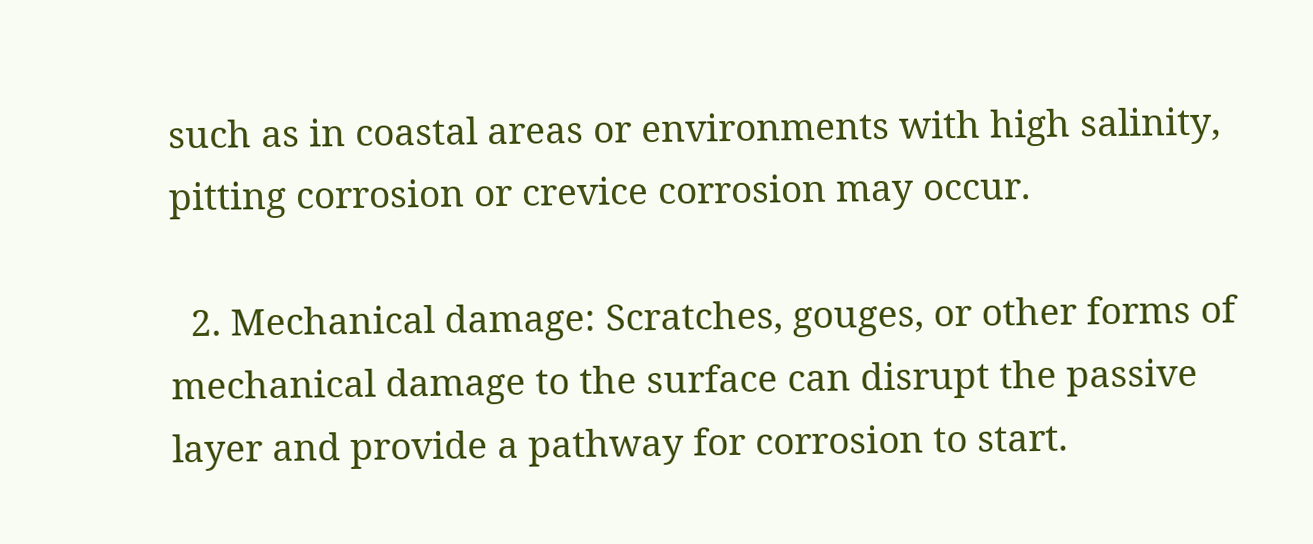such as in coastal areas or environments with high salinity, pitting corrosion or crevice corrosion may occur.

  2. Mechanical damage: Scratches, gouges, or other forms of mechanical damage to the surface can disrupt the passive layer and provide a pathway for corrosion to start.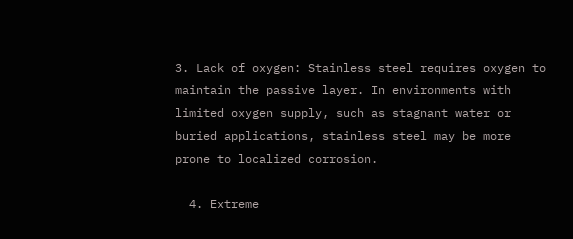3. Lack of oxygen: Stainless steel requires oxygen to maintain the passive layer. In environments with limited oxygen supply, such as stagnant water or buried applications, stainless steel may be more prone to localized corrosion.

  4. Extreme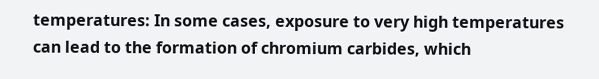temperatures: In some cases, exposure to very high temperatures can lead to the formation of chromium carbides, which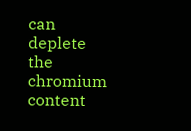can deplete the chromium content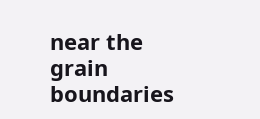near the grain boundaries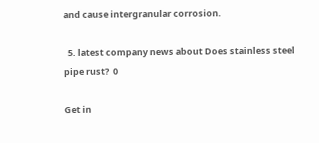and cause intergranular corrosion.

  5. latest company news about Does stainless steel pipe rust?  0

Get in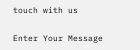touch with us

Enter Your Message